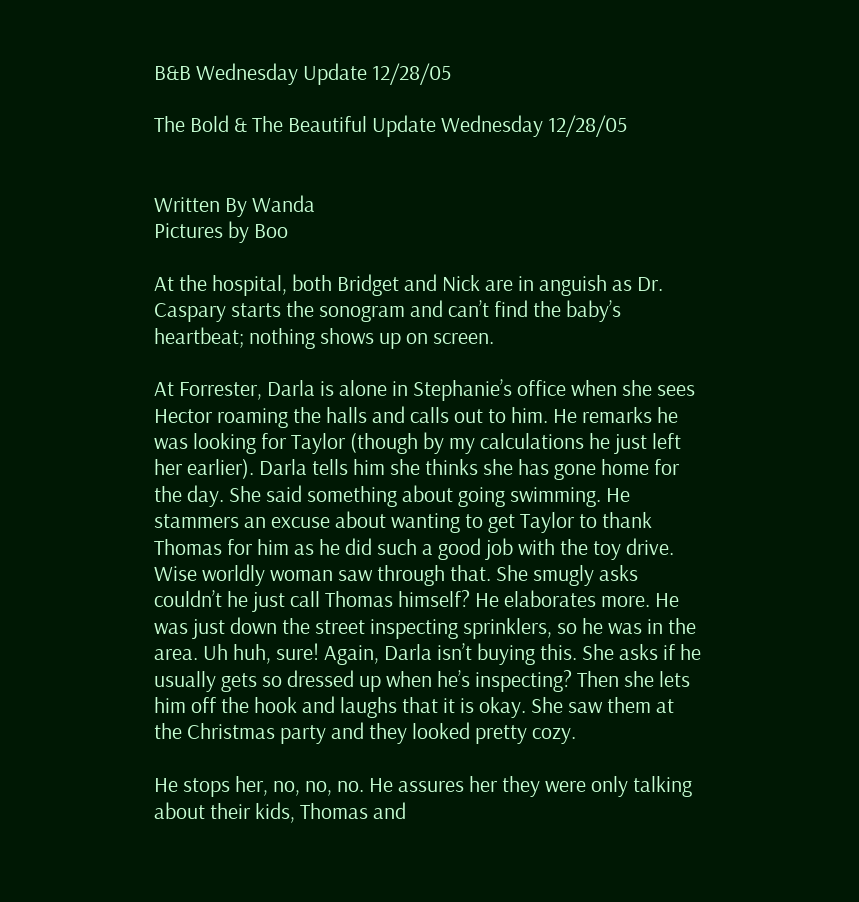B&B Wednesday Update 12/28/05

The Bold & The Beautiful Update Wednesday 12/28/05


Written By Wanda
Pictures by Boo

At the hospital, both Bridget and Nick are in anguish as Dr. Caspary starts the sonogram and can’t find the baby’s heartbeat; nothing shows up on screen.

At Forrester, Darla is alone in Stephanie’s office when she sees Hector roaming the halls and calls out to him. He remarks he was looking for Taylor (though by my calculations he just left her earlier). Darla tells him she thinks she has gone home for the day. She said something about going swimming. He stammers an excuse about wanting to get Taylor to thank Thomas for him as he did such a good job with the toy drive. Wise worldly woman saw through that. She smugly asks couldn’t he just call Thomas himself? He elaborates more. He was just down the street inspecting sprinklers, so he was in the area. Uh huh, sure! Again, Darla isn’t buying this. She asks if he usually gets so dressed up when he’s inspecting? Then she lets him off the hook and laughs that it is okay. She saw them at the Christmas party and they looked pretty cozy.

He stops her, no, no, no. He assures her they were only talking about their kids, Thomas and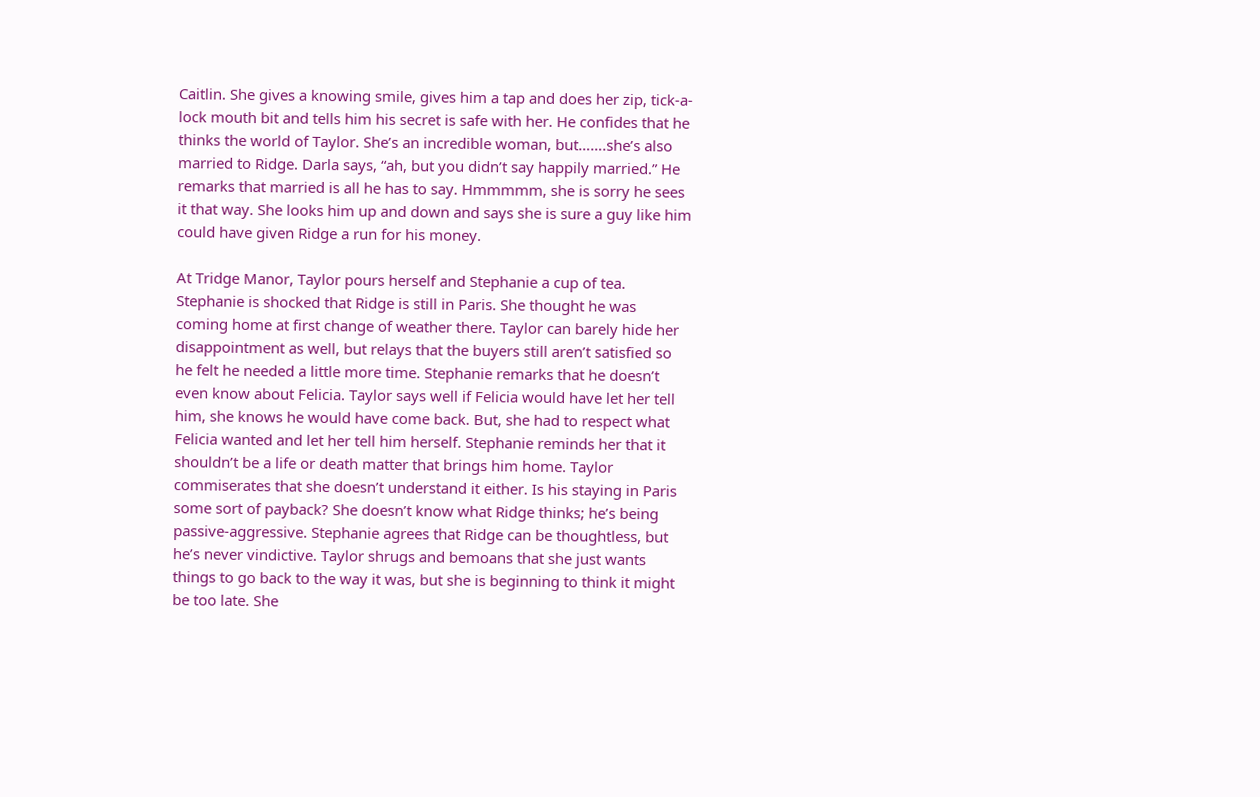Caitlin. She gives a knowing smile, gives him a tap and does her zip, tick-a-lock mouth bit and tells him his secret is safe with her. He confides that he thinks the world of Taylor. She’s an incredible woman, but…….she’s also married to Ridge. Darla says, “ah, but you didn’t say happily married.” He remarks that married is all he has to say. Hmmmmm, she is sorry he sees it that way. She looks him up and down and says she is sure a guy like him could have given Ridge a run for his money.

At Tridge Manor, Taylor pours herself and Stephanie a cup of tea. Stephanie is shocked that Ridge is still in Paris. She thought he was coming home at first change of weather there. Taylor can barely hide her disappointment as well, but relays that the buyers still aren’t satisfied so he felt he needed a little more time. Stephanie remarks that he doesn’t even know about Felicia. Taylor says well if Felicia would have let her tell him, she knows he would have come back. But, she had to respect what Felicia wanted and let her tell him herself. Stephanie reminds her that it shouldn’t be a life or death matter that brings him home. Taylor commiserates that she doesn’t understand it either. Is his staying in Paris some sort of payback? She doesn’t know what Ridge thinks; he’s being passive-aggressive. Stephanie agrees that Ridge can be thoughtless, but he’s never vindictive. Taylor shrugs and bemoans that she just wants things to go back to the way it was, but she is beginning to think it might be too late. She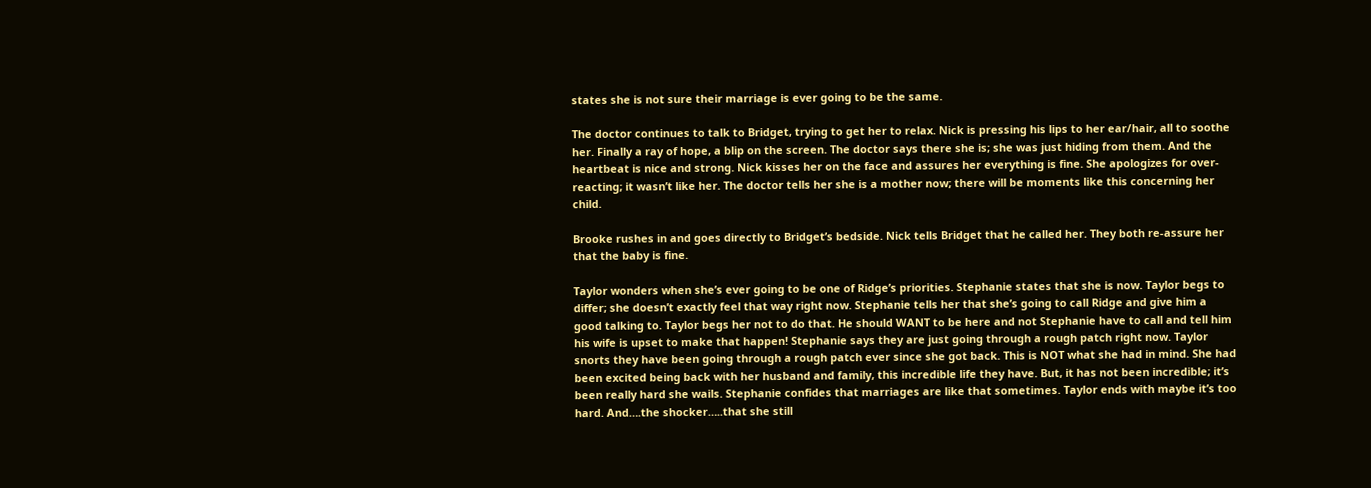states she is not sure their marriage is ever going to be the same.

The doctor continues to talk to Bridget, trying to get her to relax. Nick is pressing his lips to her ear/hair, all to soothe her. Finally a ray of hope, a blip on the screen. The doctor says there she is; she was just hiding from them. And the heartbeat is nice and strong. Nick kisses her on the face and assures her everything is fine. She apologizes for over-reacting; it wasn’t like her. The doctor tells her she is a mother now; there will be moments like this concerning her child.

Brooke rushes in and goes directly to Bridget’s bedside. Nick tells Bridget that he called her. They both re-assure her that the baby is fine.

Taylor wonders when she’s ever going to be one of Ridge’s priorities. Stephanie states that she is now. Taylor begs to differ; she doesn’t exactly feel that way right now. Stephanie tells her that she’s going to call Ridge and give him a good talking to. Taylor begs her not to do that. He should WANT to be here and not Stephanie have to call and tell him his wife is upset to make that happen! Stephanie says they are just going through a rough patch right now. Taylor snorts they have been going through a rough patch ever since she got back. This is NOT what she had in mind. She had been excited being back with her husband and family, this incredible life they have. But, it has not been incredible; it’s been really hard she wails. Stephanie confides that marriages are like that sometimes. Taylor ends with maybe it’s too hard. And….the shocker…..that she still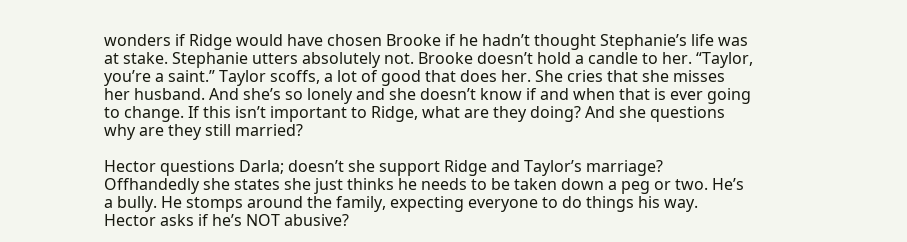wonders if Ridge would have chosen Brooke if he hadn’t thought Stephanie’s life was at stake. Stephanie utters absolutely not. Brooke doesn’t hold a candle to her. “Taylor, you’re a saint.” Taylor scoffs, a lot of good that does her. She cries that she misses her husband. And she’s so lonely and she doesn’t know if and when that is ever going to change. If this isn’t important to Ridge, what are they doing? And she questions why are they still married?

Hector questions Darla; doesn’t she support Ridge and Taylor’s marriage? Offhandedly she states she just thinks he needs to be taken down a peg or two. He’s a bully. He stomps around the family, expecting everyone to do things his way. Hector asks if he’s NOT abusive?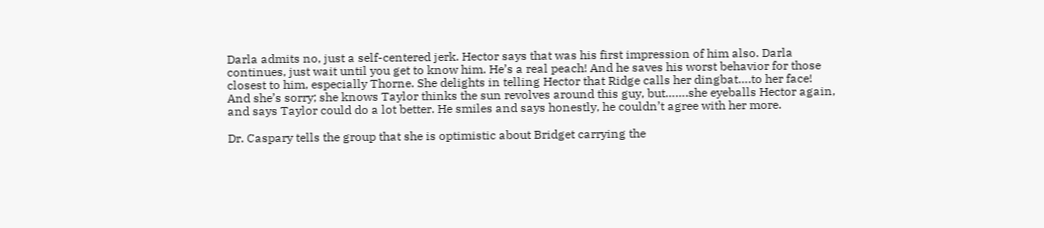Darla admits no, just a self-centered jerk. Hector says that was his first impression of him also. Darla continues, just wait until you get to know him. He’s a real peach! And he saves his worst behavior for those closest to him, especially Thorne. She delights in telling Hector that Ridge calls her dingbat….to her face! And she’s sorry; she knows Taylor thinks the sun revolves around this guy, but…….she eyeballs Hector again, and says Taylor could do a lot better. He smiles and says honestly, he couldn’t agree with her more.

Dr. Caspary tells the group that she is optimistic about Bridget carrying the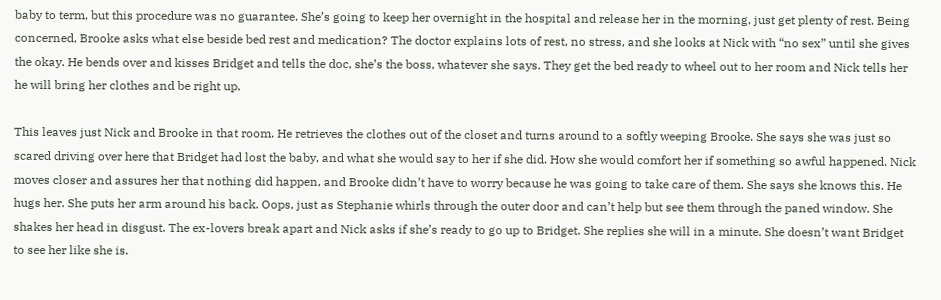baby to term, but this procedure was no guarantee. She’s going to keep her overnight in the hospital and release her in the morning, just get plenty of rest. Being concerned, Brooke asks what else beside bed rest and medication? The doctor explains lots of rest, no stress, and she looks at Nick with “no sex” until she gives the okay. He bends over and kisses Bridget and tells the doc, she’s the boss, whatever she says. They get the bed ready to wheel out to her room and Nick tells her he will bring her clothes and be right up.

This leaves just Nick and Brooke in that room. He retrieves the clothes out of the closet and turns around to a softly weeping Brooke. She says she was just so scared driving over here that Bridget had lost the baby, and what she would say to her if she did. How she would comfort her if something so awful happened. Nick moves closer and assures her that nothing did happen, and Brooke didn’t have to worry because he was going to take care of them. She says she knows this. He hugs her. She puts her arm around his back. Oops, just as Stephanie whirls through the outer door and can’t help but see them through the paned window. She shakes her head in disgust. The ex-lovers break apart and Nick asks if she’s ready to go up to Bridget. She replies she will in a minute. She doesn’t want Bridget to see her like she is.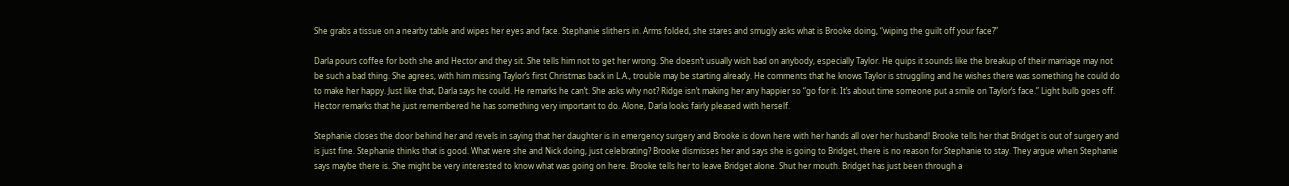She grabs a tissue on a nearby table and wipes her eyes and face. Stephanie slithers in. Arms folded, she stares and smugly asks what is Brooke doing, “wiping the guilt off your face?”

Darla pours coffee for both she and Hector and they sit. She tells him not to get her wrong. She doesn’t usually wish bad on anybody, especially Taylor. He quips it sounds like the breakup of their marriage may not be such a bad thing. She agrees, with him missing Taylor’s first Christmas back in L.A., trouble may be starting already. He comments that he knows Taylor is struggling and he wishes there was something he could do to make her happy. Just like that, Darla says he could. He remarks he can’t. She asks why not? Ridge isn’t making her any happier so “go for it. It’s about time someone put a smile on Taylor’s face.” Light bulb goes off. Hector remarks that he just remembered he has something very important to do. Alone, Darla looks fairly pleased with herself.

Stephanie closes the door behind her and revels in saying that her daughter is in emergency surgery and Brooke is down here with her hands all over her husband! Brooke tells her that Bridget is out of surgery and is just fine. Stephanie thinks that is good. What were she and Nick doing, just celebrating? Brooke dismisses her and says she is going to Bridget, there is no reason for Stephanie to stay. They argue when Stephanie says maybe there is. She might be very interested to know what was going on here. Brooke tells her to leave Bridget alone. Shut her mouth. Bridget has just been through a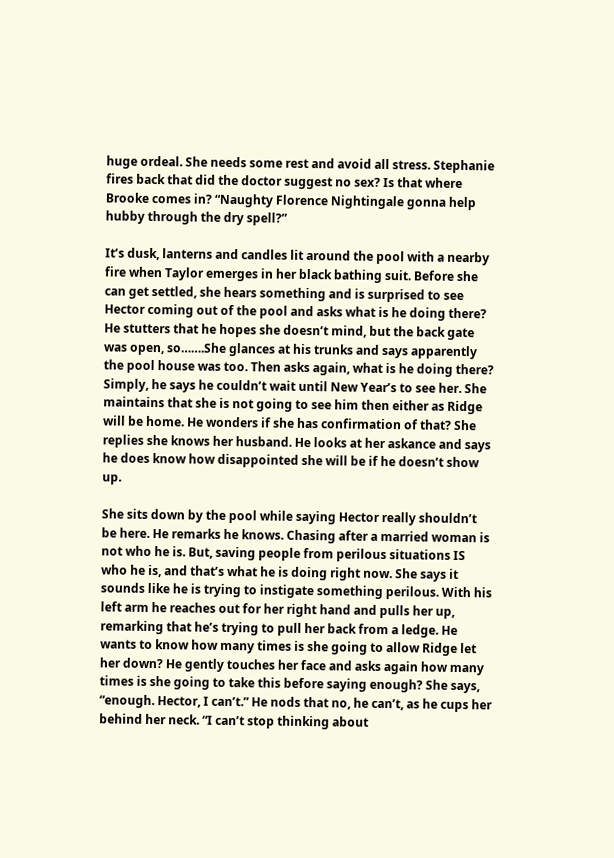huge ordeal. She needs some rest and avoid all stress. Stephanie fires back that did the doctor suggest no sex? Is that where Brooke comes in? “Naughty Florence Nightingale gonna help hubby through the dry spell?”

It’s dusk, lanterns and candles lit around the pool with a nearby fire when Taylor emerges in her black bathing suit. Before she can get settled, she hears something and is surprised to see Hector coming out of the pool and asks what is he doing there? He stutters that he hopes she doesn’t mind, but the back gate was open, so…….She glances at his trunks and says apparently the pool house was too. Then asks again, what is he doing there? Simply, he says he couldn’t wait until New Year’s to see her. She maintains that she is not going to see him then either as Ridge will be home. He wonders if she has confirmation of that? She replies she knows her husband. He looks at her askance and says he does know how disappointed she will be if he doesn’t show up.

She sits down by the pool while saying Hector really shouldn’t be here. He remarks he knows. Chasing after a married woman is not who he is. But, saving people from perilous situations IS who he is, and that’s what he is doing right now. She says it sounds like he is trying to instigate something perilous. With his left arm he reaches out for her right hand and pulls her up, remarking that he’s trying to pull her back from a ledge. He wants to know how many times is she going to allow Ridge let her down? He gently touches her face and asks again how many times is she going to take this before saying enough? She says, “enough. Hector, I can’t.” He nods that no, he can’t, as he cups her behind her neck. “I can’t stop thinking about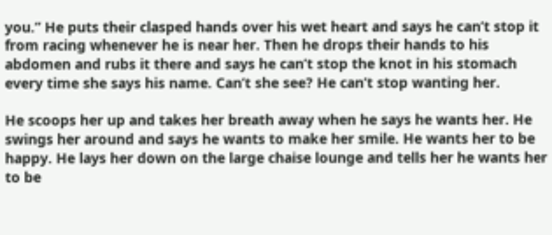you.” He puts their clasped hands over his wet heart and says he can’t stop it from racing whenever he is near her. Then he drops their hands to his abdomen and rubs it there and says he can’t stop the knot in his stomach every time she says his name. Can’t she see? He can’t stop wanting her.

He scoops her up and takes her breath away when he says he wants her. He swings her around and says he wants to make her smile. He wants her to be happy. He lays her down on the large chaise lounge and tells her he wants her to be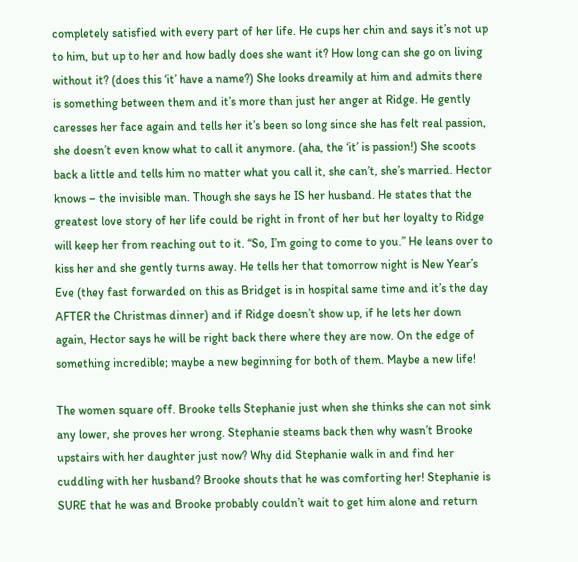completely satisfied with every part of her life. He cups her chin and says it’s not up to him, but up to her and how badly does she want it? How long can she go on living without it? (does this ‘it’ have a name?) She looks dreamily at him and admits there is something between them and it’s more than just her anger at Ridge. He gently caresses her face again and tells her it’s been so long since she has felt real passion, she doesn’t even know what to call it anymore. (aha, the ‘it’ is passion!) She scoots back a little and tells him no matter what you call it, she can’t, she’s married. Hector knows – the invisible man. Though she says he IS her husband. He states that the greatest love story of her life could be right in front of her but her loyalty to Ridge will keep her from reaching out to it. “So, I’m going to come to you.” He leans over to kiss her and she gently turns away. He tells her that tomorrow night is New Year’s Eve (they fast forwarded on this as Bridget is in hospital same time and it’s the day AFTER the Christmas dinner) and if Ridge doesn’t show up, if he lets her down again, Hector says he will be right back there where they are now. On the edge of something incredible; maybe a new beginning for both of them. Maybe a new life!

The women square off. Brooke tells Stephanie just when she thinks she can not sink any lower, she proves her wrong. Stephanie steams back then why wasn’t Brooke upstairs with her daughter just now? Why did Stephanie walk in and find her cuddling with her husband? Brooke shouts that he was comforting her! Stephanie is SURE that he was and Brooke probably couldn’t wait to get him alone and return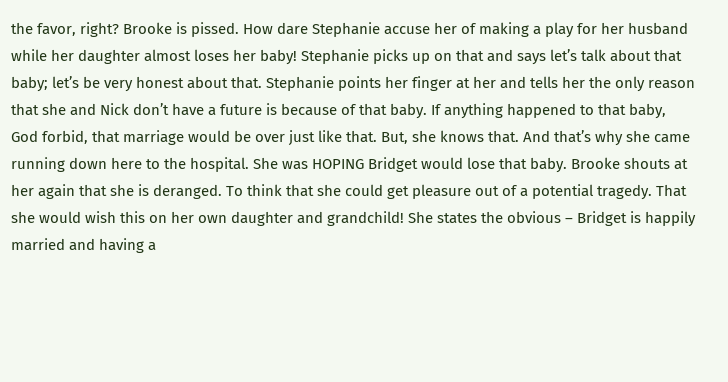the favor, right? Brooke is pissed. How dare Stephanie accuse her of making a play for her husband while her daughter almost loses her baby! Stephanie picks up on that and says let’s talk about that baby; let’s be very honest about that. Stephanie points her finger at her and tells her the only reason that she and Nick don’t have a future is because of that baby. If anything happened to that baby, God forbid, that marriage would be over just like that. But, she knows that. And that’s why she came running down here to the hospital. She was HOPING Bridget would lose that baby. Brooke shouts at her again that she is deranged. To think that she could get pleasure out of a potential tragedy. That she would wish this on her own daughter and grandchild! She states the obvious – Bridget is happily married and having a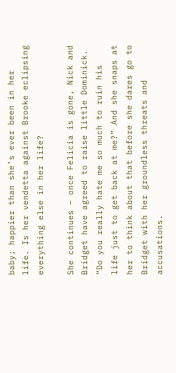baby; happier than she’s ever been in her life. Is her vendetta against Brooke eclipsing everything else in her life?

She continues – once Felicia is gone, Nick and Bridget have agreed to raise little Dominick. “Do you really hate me so much to ruin his life just to get back at me?” And she snaps at her to think about that before she dares go to Bridget with her groundless threats and accusations.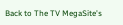Back to The TV MegaSite's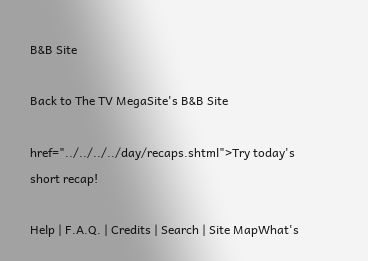B&B Site

Back to The TV MegaSite's B&B Site

href="../../../../day/recaps.shtml">Try today's short recap!

Help | F.A.Q. | Credits | Search | Site MapWhat's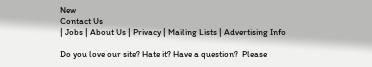New
Contact Us
| Jobs | About Us | Privacy | Mailing Lists | Advertising Info

Do you love our site? Hate it? Have a question?  Please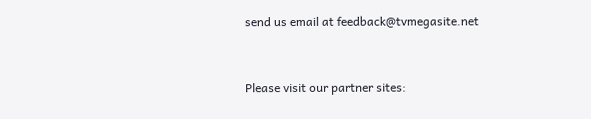send us email at feedback@tvmegasite.net


Please visit our partner sites: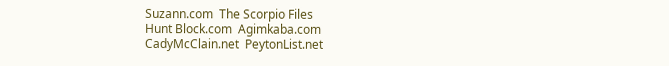Suzann.com  The Scorpio Files
Hunt Block.com  Agimkaba.com
CadyMcClain.net  PeytonList.net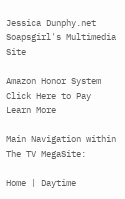Jessica Dunphy.net   Soapsgirl's Multimedia Site

Amazon Honor System Click Here to Pay Learn More

Main Navigation within The TV MegaSite:

Home | Daytime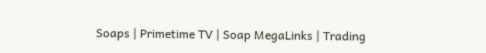Soaps | Primetime TV | Soap MegaLinks | Trading